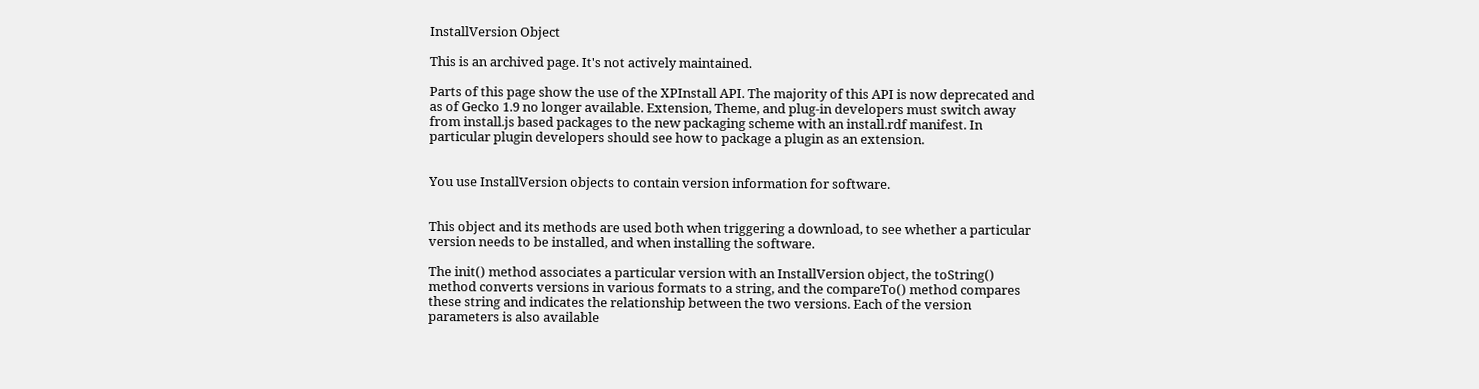InstallVersion Object

This is an archived page. It's not actively maintained.

Parts of this page show the use of the XPInstall API. The majority of this API is now deprecated and as of Gecko 1.9 no longer available. Extension, Theme, and plug-in developers must switch away from install.js based packages to the new packaging scheme with an install.rdf manifest. In particular plugin developers should see how to package a plugin as an extension.


You use InstallVersion objects to contain version information for software.


This object and its methods are used both when triggering a download, to see whether a particular version needs to be installed, and when installing the software.

The init() method associates a particular version with an InstallVersion object, the toString() method converts versions in various formats to a string, and the compareTo() method compares these string and indicates the relationship between the two versions. Each of the version parameters is also available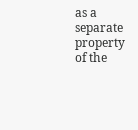as a separate property of the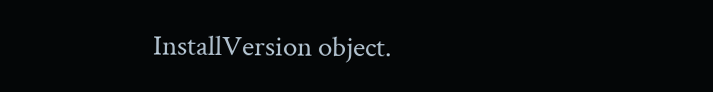InstallVersion object.